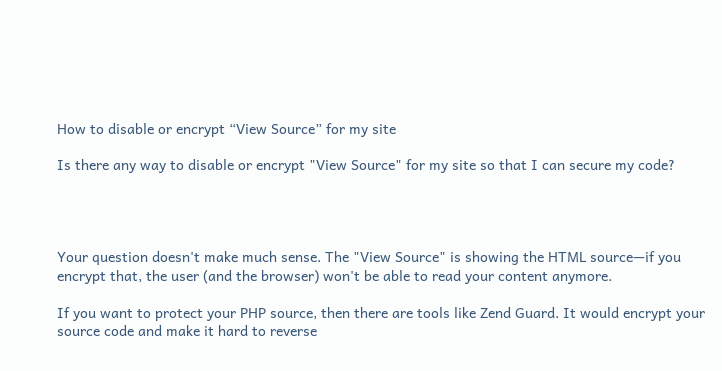How to disable or encrypt “View Source” for my site

Is there any way to disable or encrypt "View Source" for my site so that I can secure my code?




Your question doesn't make much sense. The "View Source" is showing the HTML source—if you encrypt that, the user (and the browser) won't be able to read your content anymore.

If you want to protect your PHP source, then there are tools like Zend Guard. It would encrypt your source code and make it hard to reverse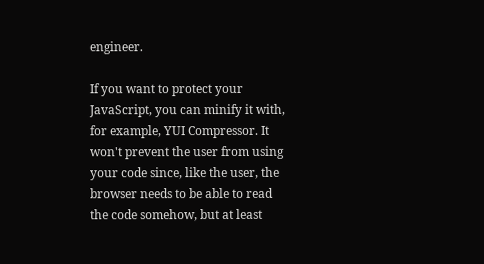engineer.

If you want to protect your JavaScript, you can minify it with, for example, YUI Compressor. It won't prevent the user from using your code since, like the user, the browser needs to be able to read the code somehow, but at least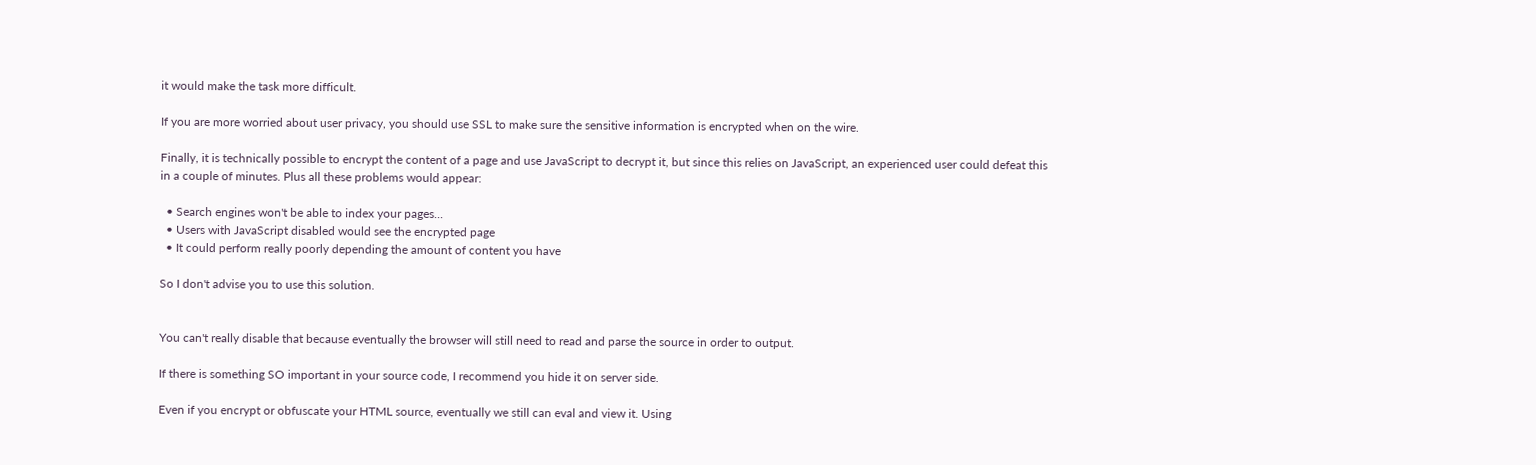it would make the task more difficult.

If you are more worried about user privacy, you should use SSL to make sure the sensitive information is encrypted when on the wire.

Finally, it is technically possible to encrypt the content of a page and use JavaScript to decrypt it, but since this relies on JavaScript, an experienced user could defeat this in a couple of minutes. Plus all these problems would appear:

  • Search engines won't be able to index your pages...
  • Users with JavaScript disabled would see the encrypted page
  • It could perform really poorly depending the amount of content you have

So I don't advise you to use this solution.


You can't really disable that because eventually the browser will still need to read and parse the source in order to output.

If there is something SO important in your source code, I recommend you hide it on server side.

Even if you encrypt or obfuscate your HTML source, eventually we still can eval and view it. Using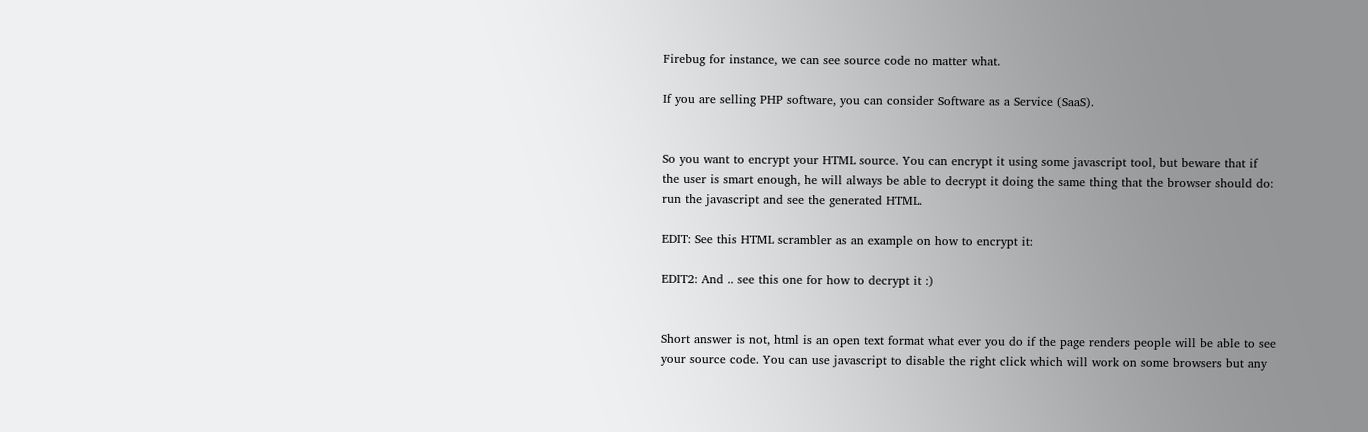Firebug for instance, we can see source code no matter what.

If you are selling PHP software, you can consider Software as a Service (SaaS).


So you want to encrypt your HTML source. You can encrypt it using some javascript tool, but beware that if the user is smart enough, he will always be able to decrypt it doing the same thing that the browser should do: run the javascript and see the generated HTML.

EDIT: See this HTML scrambler as an example on how to encrypt it:

EDIT2: And .. see this one for how to decrypt it :)


Short answer is not, html is an open text format what ever you do if the page renders people will be able to see your source code. You can use javascript to disable the right click which will work on some browsers but any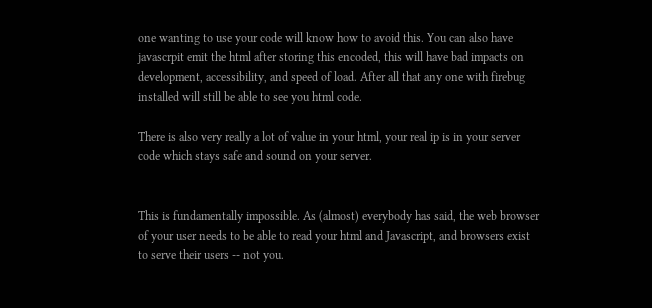one wanting to use your code will know how to avoid this. You can also have javascrpit emit the html after storing this encoded, this will have bad impacts on development, accessibility, and speed of load. After all that any one with firebug installed will still be able to see you html code.

There is also very really a lot of value in your html, your real ip is in your server code which stays safe and sound on your server.


This is fundamentally impossible. As (almost) everybody has said, the web browser of your user needs to be able to read your html and Javascript, and browsers exist to serve their users -- not you.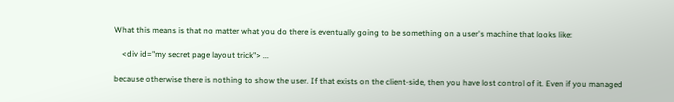What this means is that no matter what you do there is eventually going to be something on a user's machine that looks like:

    <div id="my secret page layout trick"> ...

because otherwise there is nothing to show the user. If that exists on the client-side, then you have lost control of it. Even if you managed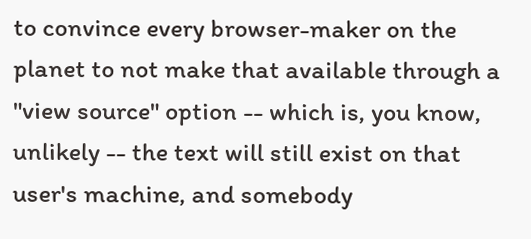to convince every browser-maker on the planet to not make that available through a "view source" option -- which is, you know, unlikely -- the text will still exist on that user's machine, and somebody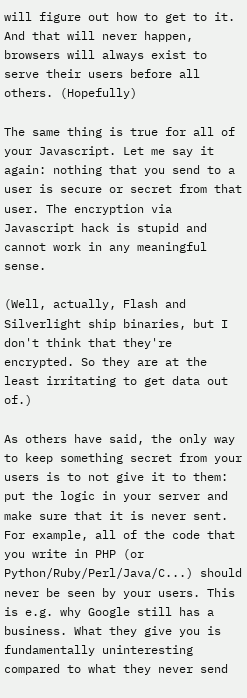will figure out how to get to it. And that will never happen, browsers will always exist to serve their users before all others. (Hopefully)

The same thing is true for all of your Javascript. Let me say it again: nothing that you send to a user is secure or secret from that user. The encryption via Javascript hack is stupid and cannot work in any meaningful sense.

(Well, actually, Flash and Silverlight ship binaries, but I don't think that they're encrypted. So they are at the least irritating to get data out of.)

As others have said, the only way to keep something secret from your users is to not give it to them: put the logic in your server and make sure that it is never sent. For example, all of the code that you write in PHP (or Python/Ruby/Perl/Java/C...) should never be seen by your users. This is e.g. why Google still has a business. What they give you is fundamentally uninteresting compared to what they never send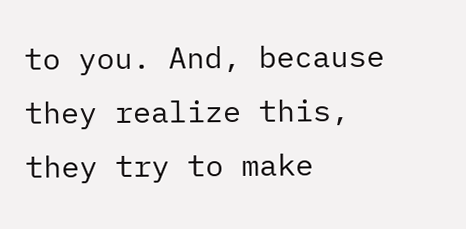to you. And, because they realize this, they try to make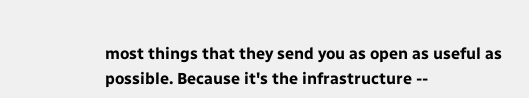most things that they send you as open as useful as possible. Because it's the infrastructure --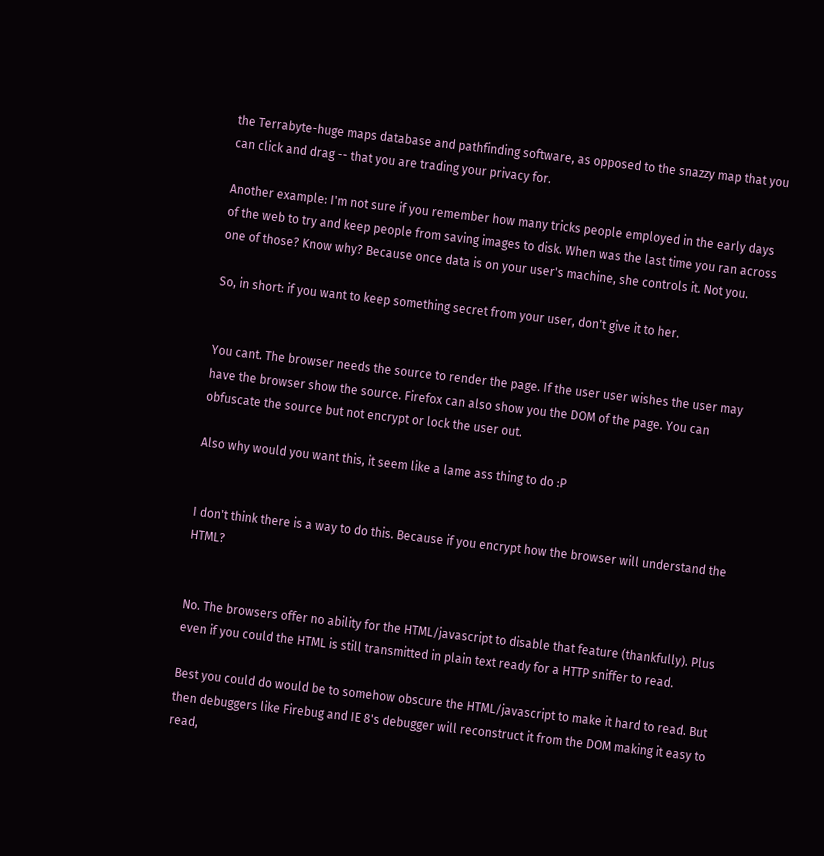the Terrabyte-huge maps database and pathfinding software, as opposed to the snazzy map that you can click and drag -- that you are trading your privacy for.

Another example: I'm not sure if you remember how many tricks people employed in the early days of the web to try and keep people from saving images to disk. When was the last time you ran across one of those? Know why? Because once data is on your user's machine, she controls it. Not you.

So, in short: if you want to keep something secret from your user, don't give it to her.


You cant. The browser needs the source to render the page. If the user user wishes the user may have the browser show the source. Firefox can also show you the DOM of the page. You can obfuscate the source but not encrypt or lock the user out.

Also why would you want this, it seem like a lame ass thing to do :P


I don't think there is a way to do this. Because if you encrypt how the browser will understand the HTML?


No. The browsers offer no ability for the HTML/javascript to disable that feature (thankfully). Plus even if you could the HTML is still transmitted in plain text ready for a HTTP sniffer to read.

Best you could do would be to somehow obscure the HTML/javascript to make it hard to read. But then debuggers like Firebug and IE 8's debugger will reconstruct it from the DOM making it easy to read,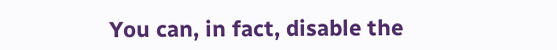You can, in fact, disable the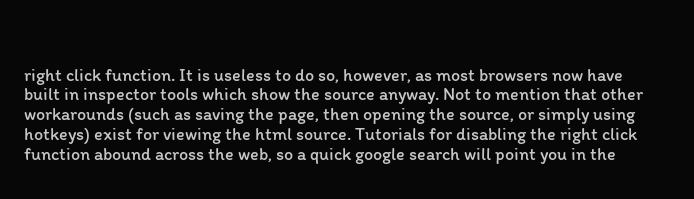right click function. It is useless to do so, however, as most browsers now have built in inspector tools which show the source anyway. Not to mention that other workarounds (such as saving the page, then opening the source, or simply using hotkeys) exist for viewing the html source. Tutorials for disabling the right click function abound across the web, so a quick google search will point you in the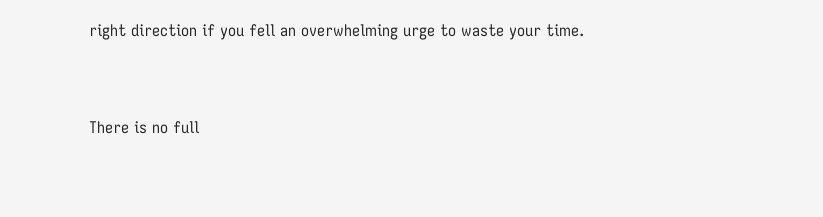right direction if you fell an overwhelming urge to waste your time.


There is no full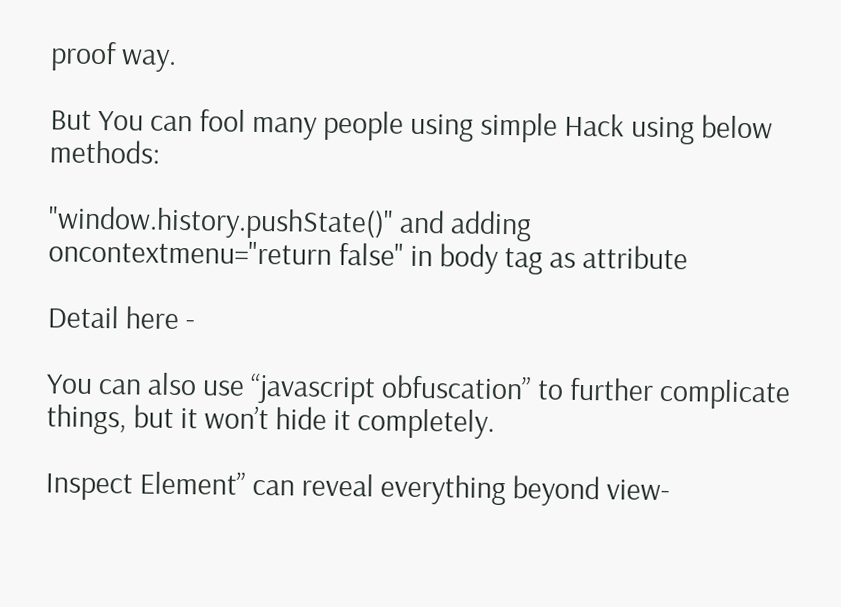proof way.

But You can fool many people using simple Hack using below methods:

"window.history.pushState()" and adding oncontextmenu="return false" in body tag as attribute

Detail here -

You can also use “javascript obfuscation” to further complicate things, but it won’t hide it completely.

Inspect Element” can reveal everything beyond view-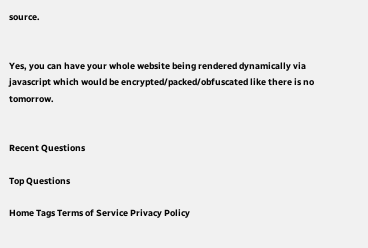source.


Yes, you can have your whole website being rendered dynamically via javascript which would be encrypted/packed/obfuscated like there is no tomorrow.


Recent Questions

Top Questions

Home Tags Terms of Service Privacy Policy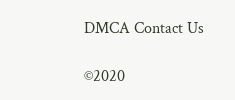DMCA Contact Us

©2020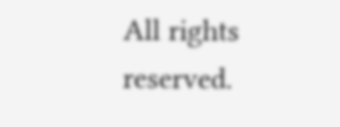All rights reserved.